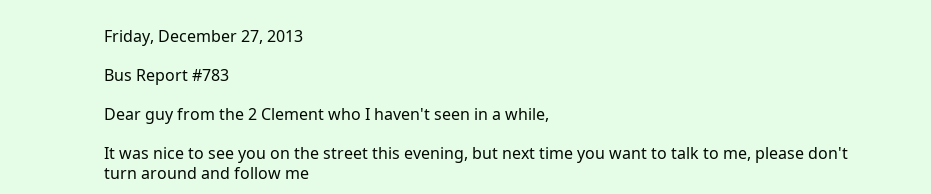Friday, December 27, 2013

Bus Report #783

Dear guy from the 2 Clement who I haven't seen in a while,

It was nice to see you on the street this evening, but next time you want to talk to me, please don't turn around and follow me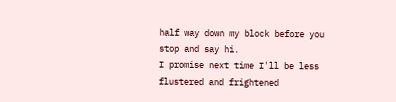half way down my block before you stop and say hi.
I promise next time I'll be less flustered and frightened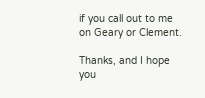if you call out to me on Geary or Clement.

Thanks, and I hope you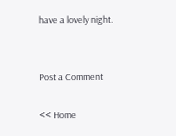have a lovely night.


Post a Comment

<< Home